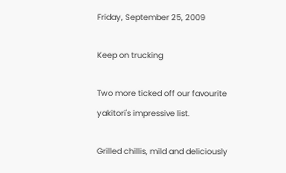Friday, September 25, 2009

Keep on trucking

Two more ticked off our favourite yakitori's impressive list.

Grilled chillis, mild and deliciously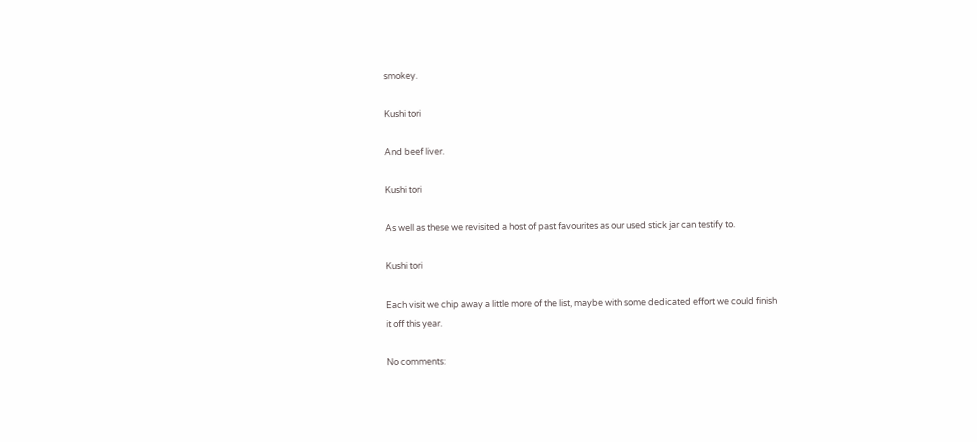smokey.

Kushi tori

And beef liver.

Kushi tori

As well as these we revisited a host of past favourites as our used stick jar can testify to.

Kushi tori

Each visit we chip away a little more of the list, maybe with some dedicated effort we could finish it off this year.

No comments: